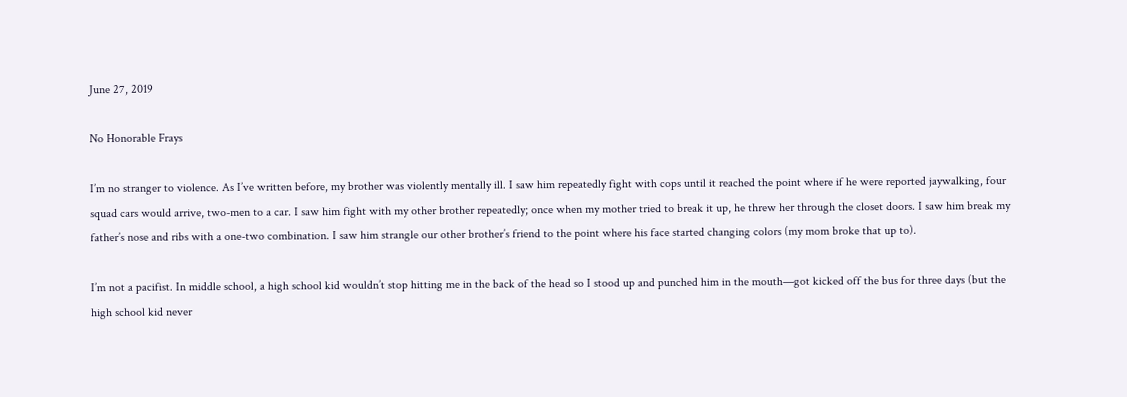June 27, 2019

No Honorable Frays

I’m no stranger to violence. As I’ve written before, my brother was violently mentally ill. I saw him repeatedly fight with cops until it reached the point where if he were reported jaywalking, four squad cars would arrive, two-men to a car. I saw him fight with my other brother repeatedly; once when my mother tried to break it up, he threw her through the closet doors. I saw him break my father’s nose and ribs with a one-two combination. I saw him strangle our other brother’s friend to the point where his face started changing colors (my mom broke that up to).

I’m not a pacifist. In middle school, a high school kid wouldn’t stop hitting me in the back of the head so I stood up and punched him in the mouth—got kicked off the bus for three days (but the high school kid never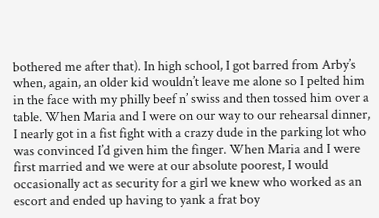bothered me after that). In high school, I got barred from Arby’s when, again, an older kid wouldn’t leave me alone so I pelted him in the face with my philly beef n’ swiss and then tossed him over a table. When Maria and I were on our way to our rehearsal dinner, I nearly got in a fist fight with a crazy dude in the parking lot who was convinced I’d given him the finger. When Maria and I were first married and we were at our absolute poorest, I would occasionally act as security for a girl we knew who worked as an escort and ended up having to yank a frat boy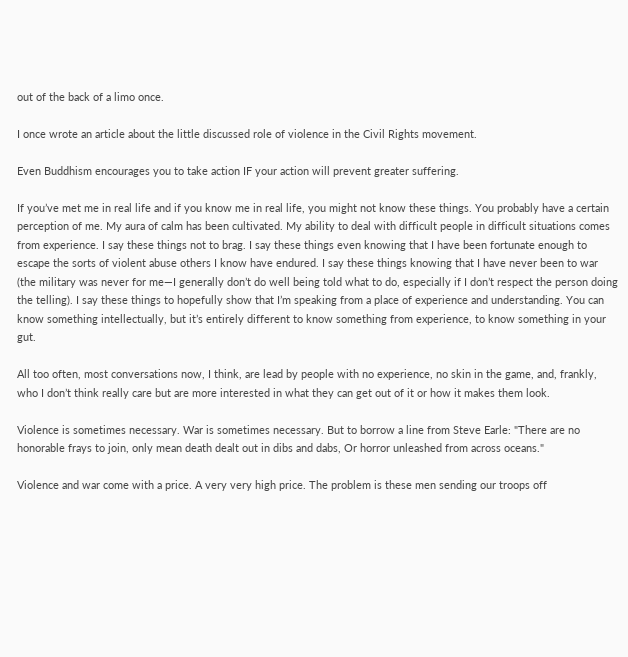out of the back of a limo once.

I once wrote an article about the little discussed role of violence in the Civil Rights movement.

Even Buddhism encourages you to take action IF your action will prevent greater suffering.

If you’ve met me in real life and if you know me in real life, you might not know these things. You probably have a certain perception of me. My aura of calm has been cultivated. My ability to deal with difficult people in difficult situations comes from experience. I say these things not to brag. I say these things even knowing that I have been fortunate enough to escape the sorts of violent abuse others I know have endured. I say these things knowing that I have never been to war (the military was never for me—I generally don’t do well being told what to do, especially if I don’t respect the person doing the telling). I say these things to hopefully show that I’m speaking from a place of experience and understanding. You can know something intellectually, but it’s entirely different to know something from experience, to know something in your gut.

All too often, most conversations now, I think, are lead by people with no experience, no skin in the game, and, frankly, who I don’t think really care but are more interested in what they can get out of it or how it makes them look.

Violence is sometimes necessary. War is sometimes necessary. But to borrow a line from Steve Earle: "There are no honorable frays to join, only mean death dealt out in dibs and dabs, Or horror unleashed from across oceans."

Violence and war come with a price. A very very high price. The problem is these men sending our troops off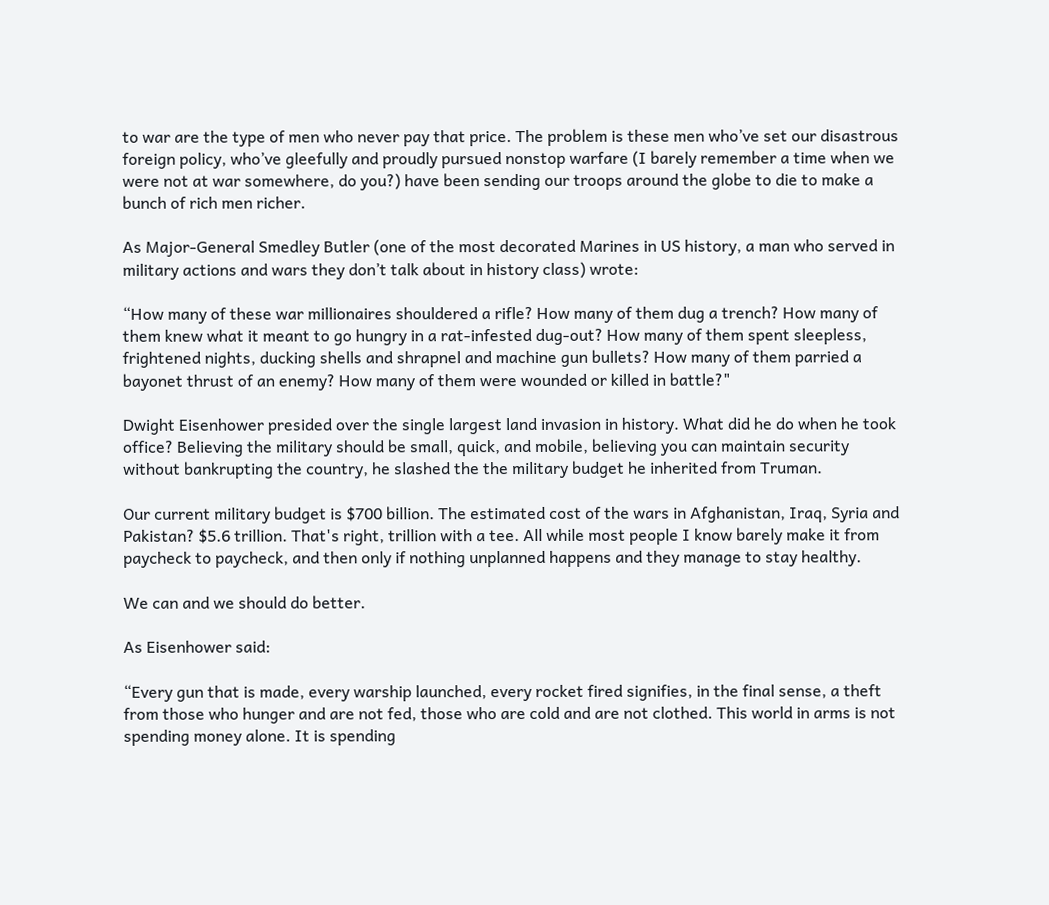to war are the type of men who never pay that price. The problem is these men who’ve set our disastrous foreign policy, who’ve gleefully and proudly pursued nonstop warfare (I barely remember a time when we were not at war somewhere, do you?) have been sending our troops around the globe to die to make a bunch of rich men richer.

As Major-General Smedley Butler (one of the most decorated Marines in US history, a man who served in military actions and wars they don’t talk about in history class) wrote:

“How many of these war millionaires shouldered a rifle? How many of them dug a trench? How many of them knew what it meant to go hungry in a rat-infested dug-out? How many of them spent sleepless, frightened nights, ducking shells and shrapnel and machine gun bullets? How many of them parried a bayonet thrust of an enemy? How many of them were wounded or killed in battle?"

Dwight Eisenhower presided over the single largest land invasion in history. What did he do when he took office? Believing the military should be small, quick, and mobile, believing you can maintain security without bankrupting the country, he slashed the the military budget he inherited from Truman.

Our current military budget is $700 billion. The estimated cost of the wars in Afghanistan, Iraq, Syria and Pakistan? $5.6 trillion. That's right, trillion with a tee. All while most people I know barely make it from paycheck to paycheck, and then only if nothing unplanned happens and they manage to stay healthy.

We can and we should do better.

As Eisenhower said:

“Every gun that is made, every warship launched, every rocket fired signifies, in the final sense, a theft from those who hunger and are not fed, those who are cold and are not clothed. This world in arms is not spending money alone. It is spending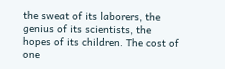the sweat of its laborers, the genius of its scientists, the hopes of its children. The cost of one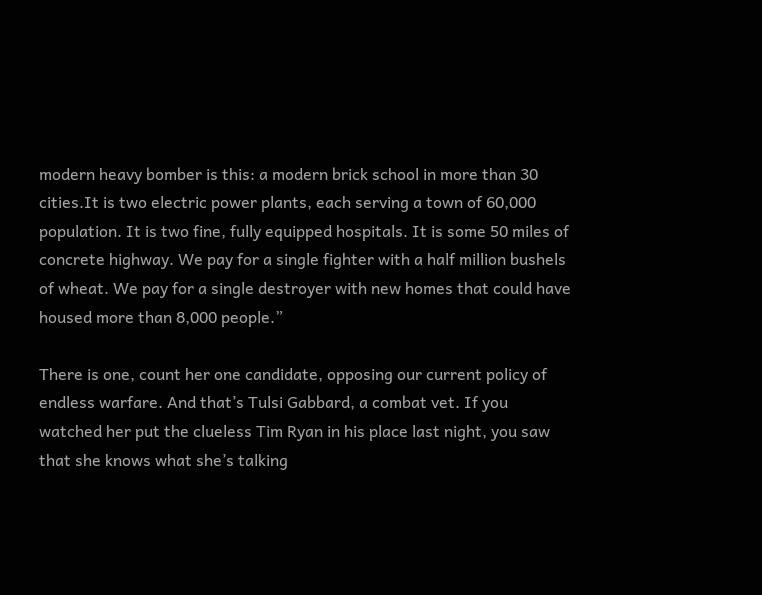modern heavy bomber is this: a modern brick school in more than 30 cities.It is two electric power plants, each serving a town of 60,000 population. It is two fine, fully equipped hospitals. It is some 50 miles of concrete highway. We pay for a single fighter with a half million bushels of wheat. We pay for a single destroyer with new homes that could have housed more than 8,000 people.”

There is one, count her one candidate, opposing our current policy of endless warfare. And that’s Tulsi Gabbard, a combat vet. If you watched her put the clueless Tim Ryan in his place last night, you saw that she knows what she’s talking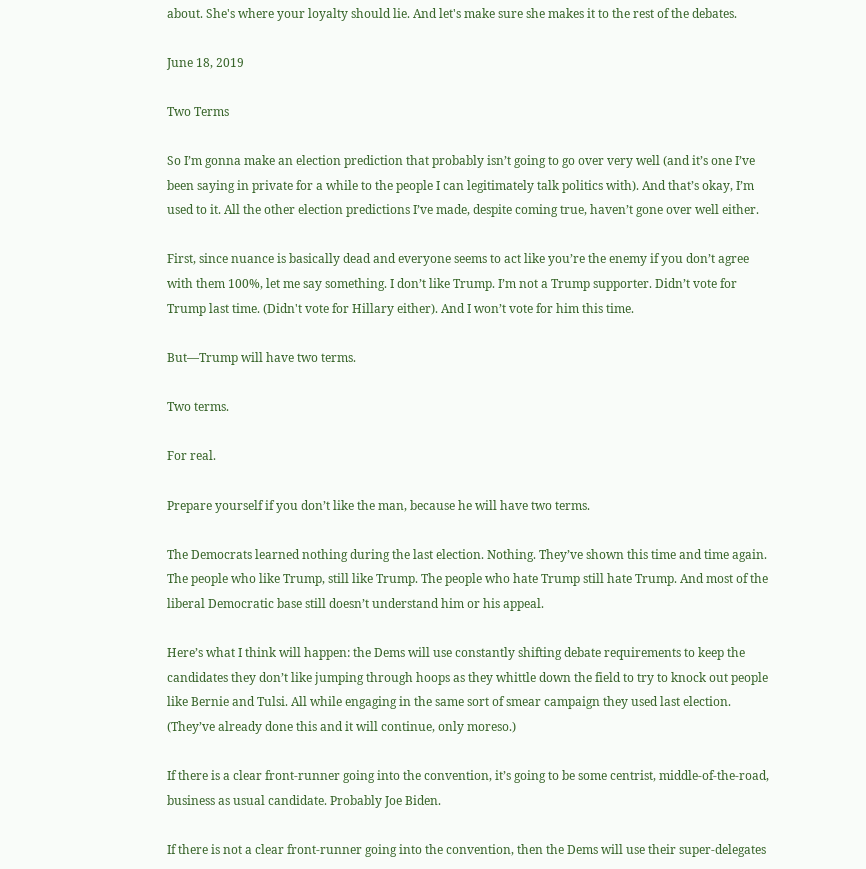about. She's where your loyalty should lie. And let's make sure she makes it to the rest of the debates.

June 18, 2019

Two Terms

So I’m gonna make an election prediction that probably isn’t going to go over very well (and it’s one I’ve been saying in private for a while to the people I can legitimately talk politics with). And that’s okay, I’m used to it. All the other election predictions I’ve made, despite coming true, haven’t gone over well either.

First, since nuance is basically dead and everyone seems to act like you’re the enemy if you don’t agree with them 100%, let me say something. I don’t like Trump. I’m not a Trump supporter. Didn’t vote for Trump last time. (Didn't vote for Hillary either). And I won’t vote for him this time.

But—Trump will have two terms.

Two terms.

For real.

Prepare yourself if you don’t like the man, because he will have two terms.

The Democrats learned nothing during the last election. Nothing. They’ve shown this time and time again. The people who like Trump, still like Trump. The people who hate Trump still hate Trump. And most of the liberal Democratic base still doesn’t understand him or his appeal.

Here’s what I think will happen: the Dems will use constantly shifting debate requirements to keep the candidates they don’t like jumping through hoops as they whittle down the field to try to knock out people like Bernie and Tulsi. All while engaging in the same sort of smear campaign they used last election. (They’ve already done this and it will continue, only moreso.)

If there is a clear front-runner going into the convention, it’s going to be some centrist, middle-of-the-road, business as usual candidate. Probably Joe Biden.

If there is not a clear front-runner going into the convention, then the Dems will use their super-delegates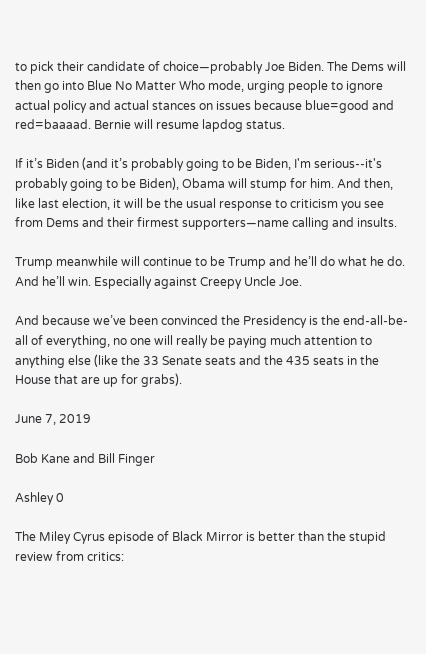to pick their candidate of choice—probably Joe Biden. The Dems will then go into Blue No Matter Who mode, urging people to ignore actual policy and actual stances on issues because blue=good and red=baaaad. Bernie will resume lapdog status.

If it’s Biden (and it’s probably going to be Biden, I'm serious--it's probably going to be Biden), Obama will stump for him. And then, like last election, it will be the usual response to criticism you see from Dems and their firmest supporters—name calling and insults.

Trump meanwhile will continue to be Trump and he’ll do what he do. And he’ll win. Especially against Creepy Uncle Joe.

And because we’ve been convinced the Presidency is the end-all-be-all of everything, no one will really be paying much attention to anything else (like the 33 Senate seats and the 435 seats in the House that are up for grabs).

June 7, 2019

Bob Kane and Bill Finger

Ashley 0

The Miley Cyrus episode of Black Mirror is better than the stupid review from critics: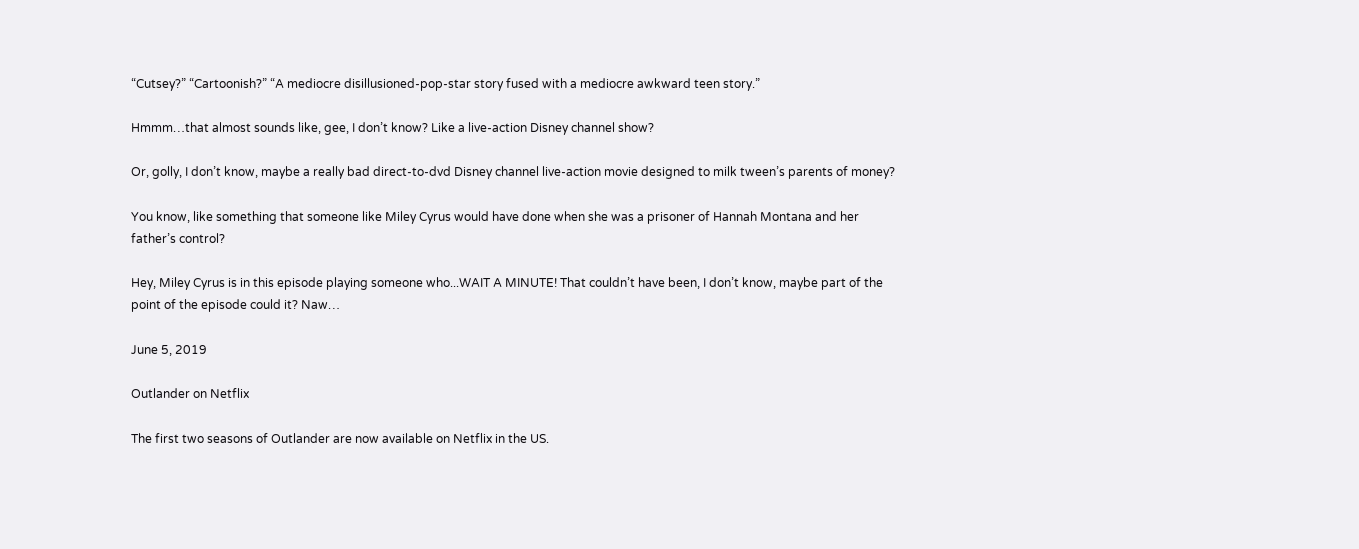“Cutsey?” “Cartoonish?” “A mediocre disillusioned-pop-star story fused with a mediocre awkward teen story.”

Hmmm…that almost sounds like, gee, I don’t know? Like a live-action Disney channel show?

Or, golly, I don’t know, maybe a really bad direct-to-dvd Disney channel live-action movie designed to milk tween’s parents of money?

You know, like something that someone like Miley Cyrus would have done when she was a prisoner of Hannah Montana and her father’s control?

Hey, Miley Cyrus is in this episode playing someone who...WAIT A MINUTE! That couldn’t have been, I don’t know, maybe part of the point of the episode could it? Naw…

June 5, 2019

Outlander on Netflix

The first two seasons of Outlander are now available on Netflix in the US.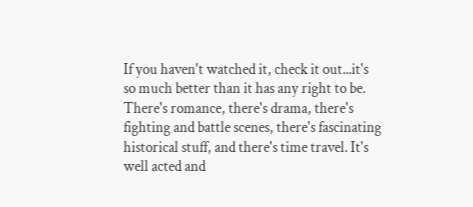If you haven't watched it, check it out...it's so much better than it has any right to be. There's romance, there's drama, there's fighting and battle scenes, there's fascinating historical stuff, and there's time travel. It's well acted and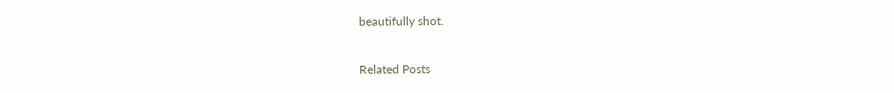beautifully shot.

Related Posts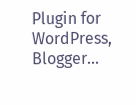Plugin for WordPress, Blogger...